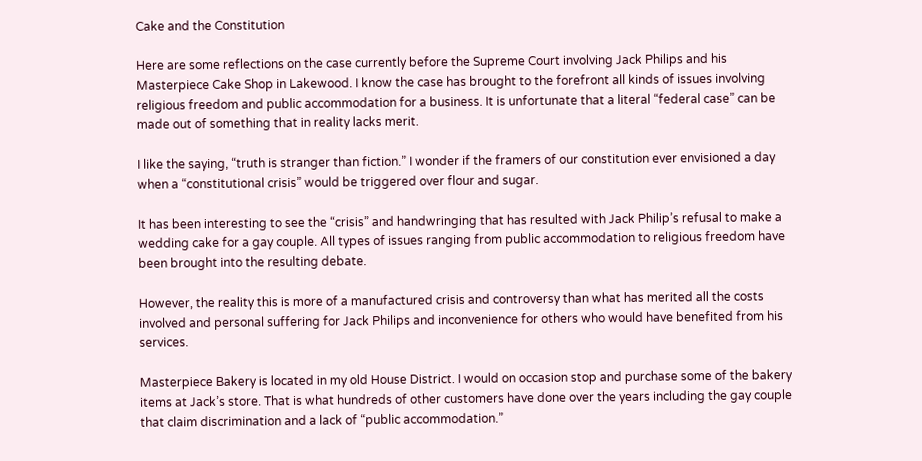Cake and the Constitution

Here are some reflections on the case currently before the Supreme Court involving Jack Philips and his Masterpiece Cake Shop in Lakewood. I know the case has brought to the forefront all kinds of issues involving religious freedom and public accommodation for a business. It is unfortunate that a literal “federal case” can be made out of something that in reality lacks merit.

I like the saying, “truth is stranger than fiction.” I wonder if the framers of our constitution ever envisioned a day when a “constitutional crisis” would be triggered over flour and sugar.

It has been interesting to see the “crisis” and handwringing that has resulted with Jack Philip’s refusal to make a wedding cake for a gay couple. All types of issues ranging from public accommodation to religious freedom have been brought into the resulting debate.

However, the reality this is more of a manufactured crisis and controversy than what has merited all the costs involved and personal suffering for Jack Philips and inconvenience for others who would have benefited from his services.

Masterpiece Bakery is located in my old House District. I would on occasion stop and purchase some of the bakery items at Jack’s store. That is what hundreds of other customers have done over the years including the gay couple that claim discrimination and a lack of “public accommodation.”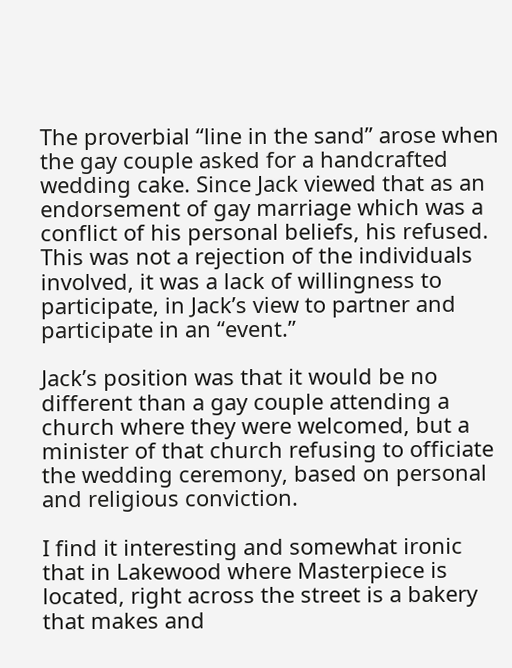The proverbial “line in the sand” arose when the gay couple asked for a handcrafted wedding cake. Since Jack viewed that as an endorsement of gay marriage which was a conflict of his personal beliefs, his refused. This was not a rejection of the individuals involved, it was a lack of willingness to participate, in Jack’s view to partner and participate in an “event.”

Jack’s position was that it would be no different than a gay couple attending a church where they were welcomed, but a minister of that church refusing to officiate the wedding ceremony, based on personal and religious conviction.

I find it interesting and somewhat ironic that in Lakewood where Masterpiece is located, right across the street is a bakery that makes and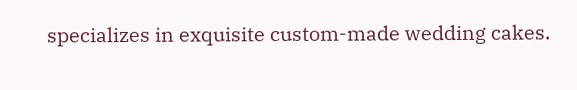specializes in exquisite custom-made wedding cakes.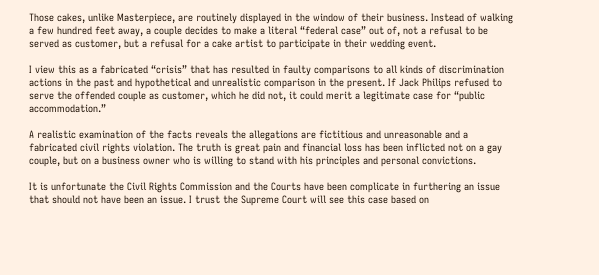Those cakes, unlike Masterpiece, are routinely displayed in the window of their business. Instead of walking a few hundred feet away, a couple decides to make a literal “federal case” out of, not a refusal to be served as customer, but a refusal for a cake artist to participate in their wedding event.

I view this as a fabricated “crisis” that has resulted in faulty comparisons to all kinds of discrimination actions in the past and hypothetical and unrealistic comparison in the present. If Jack Philips refused to serve the offended couple as customer, which he did not, it could merit a legitimate case for “public accommodation.”

A realistic examination of the facts reveals the allegations are fictitious and unreasonable and a fabricated civil rights violation. The truth is great pain and financial loss has been inflicted not on a gay couple, but on a business owner who is willing to stand with his principles and personal convictions.

It is unfortunate the Civil Rights Commission and the Courts have been complicate in furthering an issue that should not have been an issue. I trust the Supreme Court will see this case based on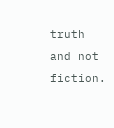truth and not fiction.